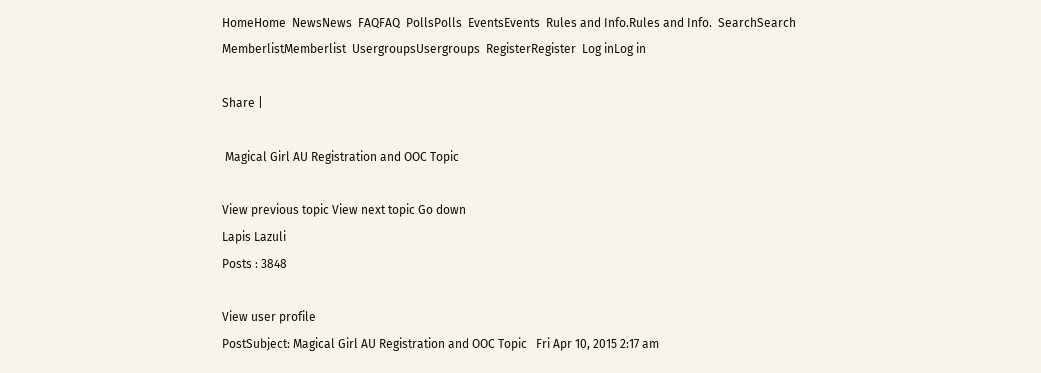HomeHome  NewsNews  FAQFAQ  PollsPolls  EventsEvents  Rules and Info.Rules and Info.  SearchSearch  MemberlistMemberlist  UsergroupsUsergroups  RegisterRegister  Log inLog in

Share |

 Magical Girl AU Registration and OOC Topic

View previous topic View next topic Go down
Lapis Lazuli
Posts : 3848

View user profile
PostSubject: Magical Girl AU Registration and OOC Topic   Fri Apr 10, 2015 2:17 am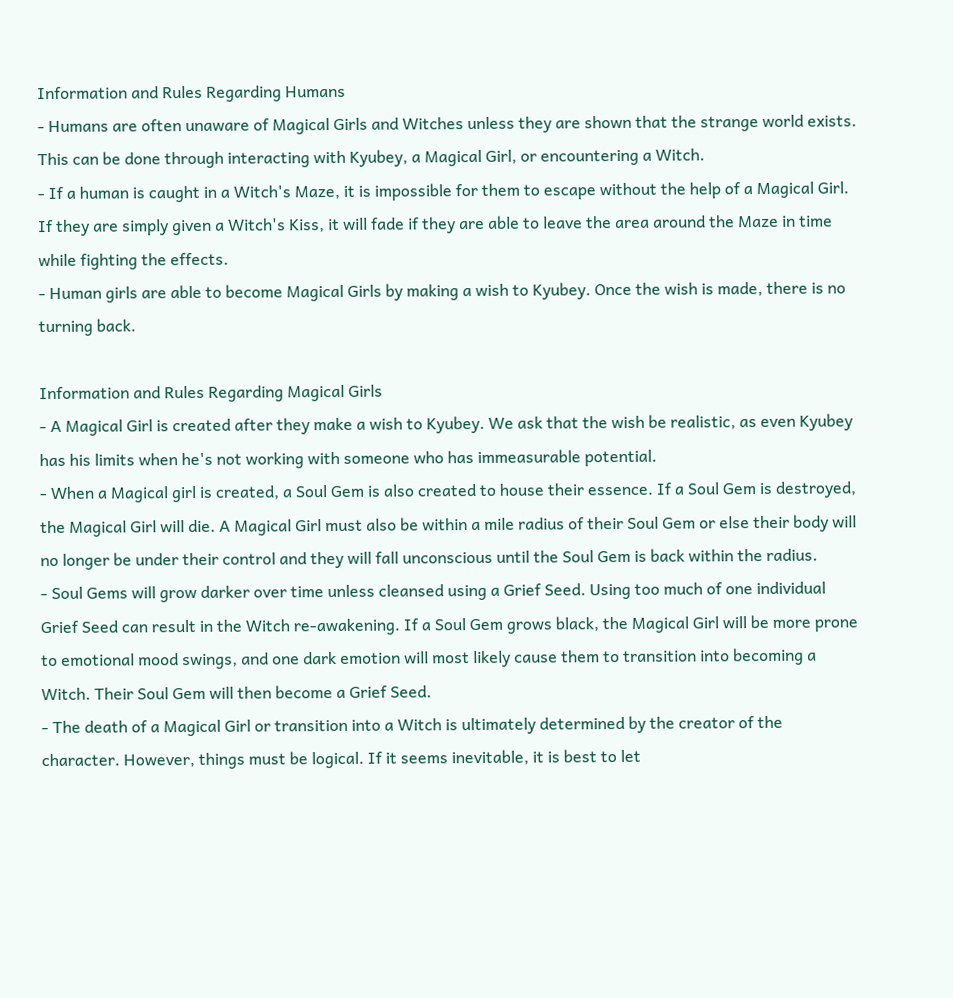Information and Rules Regarding Humans
- Humans are often unaware of Magical Girls and Witches unless they are shown that the strange world exists. This can be done through interacting with Kyubey, a Magical Girl, or encountering a Witch.
- If a human is caught in a Witch's Maze, it is impossible for them to escape without the help of a Magical Girl. If they are simply given a Witch's Kiss, it will fade if they are able to leave the area around the Maze in time while fighting the effects.
- Human girls are able to become Magical Girls by making a wish to Kyubey. Once the wish is made, there is no turning back.

Information and Rules Regarding Magical Girls
- A Magical Girl is created after they make a wish to Kyubey. We ask that the wish be realistic, as even Kyubey has his limits when he's not working with someone who has immeasurable potential.
- When a Magical girl is created, a Soul Gem is also created to house their essence. If a Soul Gem is destroyed, the Magical Girl will die. A Magical Girl must also be within a mile radius of their Soul Gem or else their body will no longer be under their control and they will fall unconscious until the Soul Gem is back within the radius.
- Soul Gems will grow darker over time unless cleansed using a Grief Seed. Using too much of one individual Grief Seed can result in the Witch re-awakening. If a Soul Gem grows black, the Magical Girl will be more prone to emotional mood swings, and one dark emotion will most likely cause them to transition into becoming a Witch. Their Soul Gem will then become a Grief Seed.
- The death of a Magical Girl or transition into a Witch is ultimately determined by the creator of the character. However, things must be logical. If it seems inevitable, it is best to let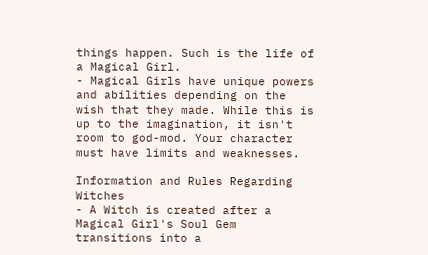things happen. Such is the life of a Magical Girl.
- Magical Girls have unique powers and abilities depending on the wish that they made. While this is up to the imagination, it isn't room to god-mod. Your character must have limits and weaknesses.

Information and Rules Regarding Witches
- A Witch is created after a Magical Girl's Soul Gem transitions into a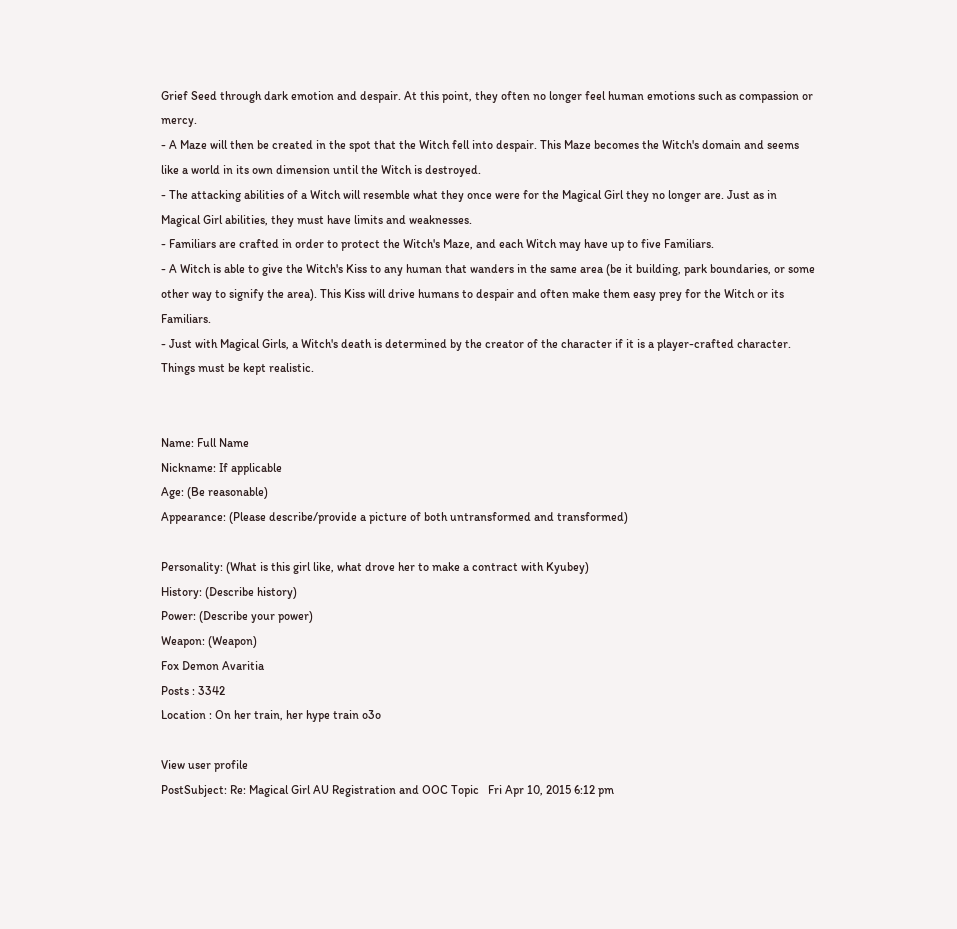Grief Seed through dark emotion and despair. At this point, they often no longer feel human emotions such as compassion or mercy.
- A Maze will then be created in the spot that the Witch fell into despair. This Maze becomes the Witch's domain and seems like a world in its own dimension until the Witch is destroyed.
- The attacking abilities of a Witch will resemble what they once were for the Magical Girl they no longer are. Just as in Magical Girl abilities, they must have limits and weaknesses.
- Familiars are crafted in order to protect the Witch's Maze, and each Witch may have up to five Familiars.
- A Witch is able to give the Witch's Kiss to any human that wanders in the same area (be it building, park boundaries, or some other way to signify the area). This Kiss will drive humans to despair and often make them easy prey for the Witch or its Familiars.
- Just with Magical Girls, a Witch's death is determined by the creator of the character if it is a player-crafted character. Things must be kept realistic.


Name: Full Name
Nickname: If applicable
Age: (Be reasonable)
Appearance: (Please describe/provide a picture of both untransformed and transformed)

Personality: (What is this girl like, what drove her to make a contract with Kyubey)
History: (Describe history)
Power: (Describe your power)
Weapon: (Weapon)
Fox Demon Avaritia
Posts : 3342
Location : On her train, her hype train o3o

View user profile
PostSubject: Re: Magical Girl AU Registration and OOC Topic   Fri Apr 10, 2015 6:12 pm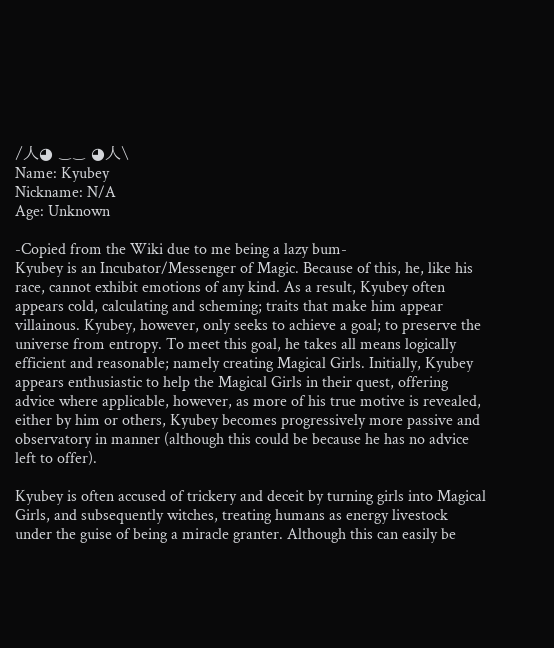/人◕ ‿‿ ◕人\
Name: Kyubey
Nickname: N/A
Age: Unknown

-Copied from the Wiki due to me being a lazy bum-
Kyubey is an Incubator/Messenger of Magic. Because of this, he, like his race, cannot exhibit emotions of any kind. As a result, Kyubey often appears cold, calculating and scheming; traits that make him appear villainous. Kyubey, however, only seeks to achieve a goal; to preserve the universe from entropy. To meet this goal, he takes all means logically efficient and reasonable; namely creating Magical Girls. Initially, Kyubey appears enthusiastic to help the Magical Girls in their quest, offering advice where applicable, however, as more of his true motive is revealed, either by him or others, Kyubey becomes progressively more passive and observatory in manner (although this could be because he has no advice left to offer).

Kyubey is often accused of trickery and deceit by turning girls into Magical Girls, and subsequently witches, treating humans as energy livestock under the guise of being a miracle granter. Although this can easily be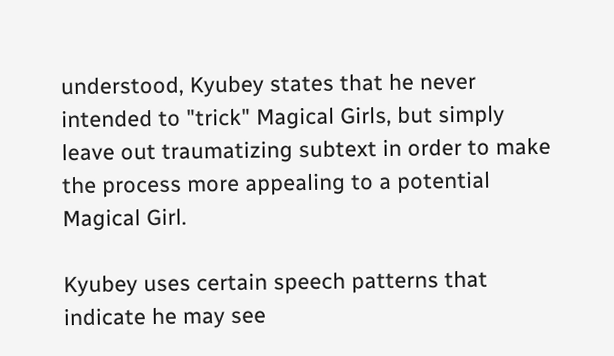understood, Kyubey states that he never intended to "trick" Magical Girls, but simply leave out traumatizing subtext in order to make the process more appealing to a potential Magical Girl.

Kyubey uses certain speech patterns that indicate he may see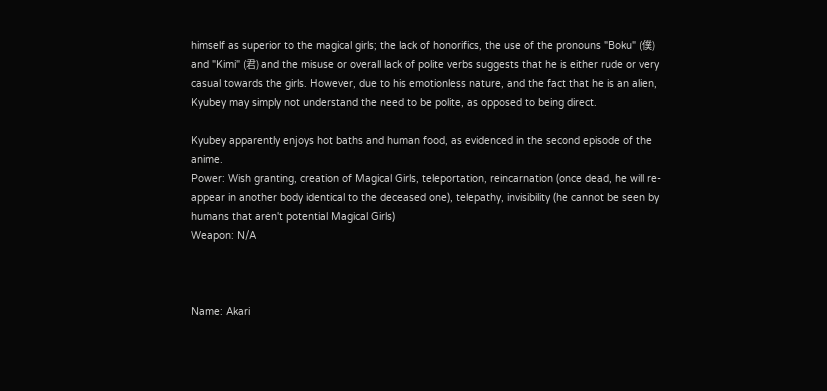himself as superior to the magical girls; the lack of honorifics, the use of the pronouns "Boku" (僕) and "Kimi" (君) and the misuse or overall lack of polite verbs suggests that he is either rude or very casual towards the girls. However, due to his emotionless nature, and the fact that he is an alien, Kyubey may simply not understand the need to be polite, as opposed to being direct.

Kyubey apparently enjoys hot baths and human food, as evidenced in the second episode of the anime.
Power: Wish granting, creation of Magical Girls, teleportation, reincarnation (once dead, he will re-appear in another body identical to the deceased one), telepathy, invisibility (he cannot be seen by humans that aren't potential Magical Girls)
Weapon: N/A



Name: Akari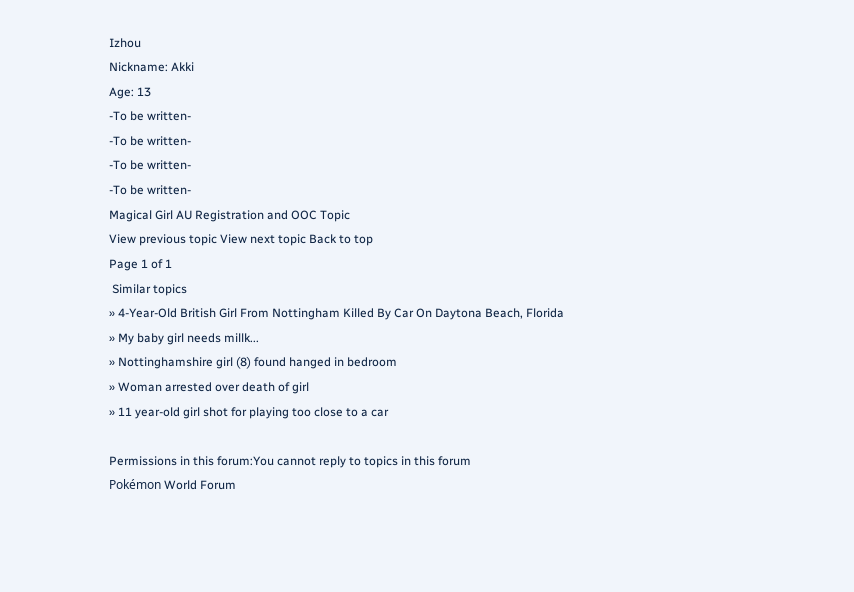Izhou
Nickname: Akki
Age: 13
-To be written-
-To be written-
-To be written-
-To be written-
Magical Girl AU Registration and OOC Topic
View previous topic View next topic Back to top
Page 1 of 1
 Similar topics
» 4-Year-Old British Girl From Nottingham Killed By Car On Daytona Beach, Florida
» My baby girl needs millk...
» Nottinghamshire girl (8) found hanged in bedroom
» Woman arrested over death of girl
» 11 year-old girl shot for playing too close to a car

Permissions in this forum:You cannot reply to topics in this forum
Pokémon World Forum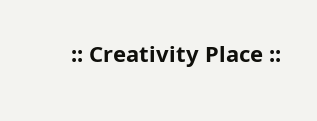:: Creativity Place ::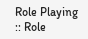Role Playing :: Role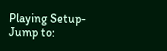Playing Setup-
Jump to: